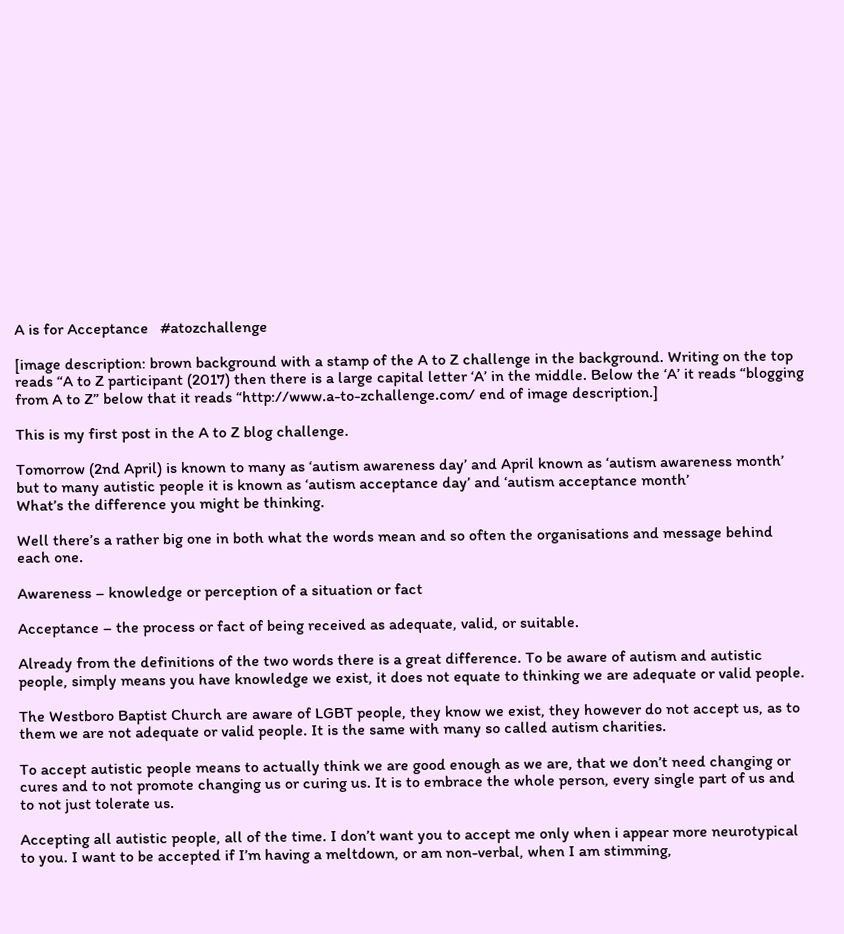A is for Acceptance   #atozchallenge

[image description: brown background with a stamp of the A to Z challenge in the background. Writing on the top reads “A to Z participant (2017) then there is a large capital letter ‘A’ in the middle. Below the ‘A’ it reads “blogging from A to Z” below that it reads “http://www.a-to-zchallenge.com/ end of image description.]

This is my first post in the A to Z blog challenge.

Tomorrow (2nd April) is known to many as ‘autism awareness day’ and April known as ‘autism awareness month’ but to many autistic people it is known as ‘autism acceptance day’ and ‘autism acceptance month’
What’s the difference you might be thinking.

Well there’s a rather big one in both what the words mean and so often the organisations and message behind each one.

Awareness – knowledge or perception of a situation or fact

Acceptance – the process or fact of being received as adequate, valid, or suitable.

Already from the definitions of the two words there is a great difference. To be aware of autism and autistic people, simply means you have knowledge we exist, it does not equate to thinking we are adequate or valid people.

The Westboro Baptist Church are aware of LGBT people, they know we exist, they however do not accept us, as to them we are not adequate or valid people. It is the same with many so called autism charities.

To accept autistic people means to actually think we are good enough as we are, that we don’t need changing or cures and to not promote changing us or curing us. It is to embrace the whole person, every single part of us and to not just tolerate us.

Accepting all autistic people, all of the time. I don’t want you to accept me only when i appear more neurotypical to you. I want to be accepted if I’m having a meltdown, or am non-verbal, when I am stimming,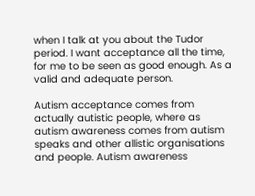when I talk at you about the Tudor period. I want acceptance all the time, for me to be seen as good enough. As a valid and adequate person.

Autism acceptance comes from actually autistic people, where as autism awareness comes from autism speaks and other allistic organisations and people. Autism awareness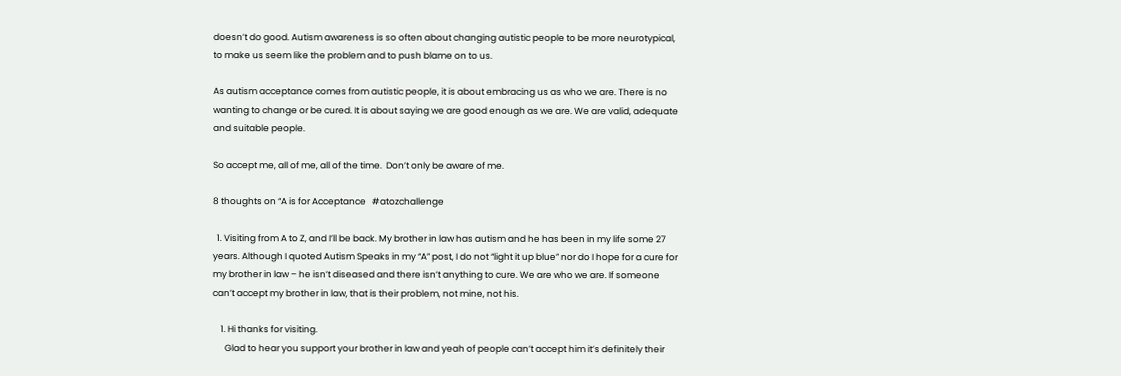doesn’t do good. Autism awareness is so often about changing autistic people to be more neurotypical, to make us seem like the problem and to push blame on to us.

As autism acceptance comes from autistic people, it is about embracing us as who we are. There is no wanting to change or be cured. It is about saying we are good enough as we are. We are valid, adequate and suitable people.

So accept me, all of me, all of the time.  Don’t only be aware of me.

8 thoughts on “A is for Acceptance   #atozchallenge

  1. Visiting from A to Z, and I’ll be back. My brother in law has autism and he has been in my life some 27 years. Although I quoted Autism Speaks in my “A” post, I do not “light it up blue” nor do I hope for a cure for my brother in law – he isn’t diseased and there isn’t anything to cure. We are who we are. If someone can’t accept my brother in law, that is their problem, not mine, not his.

    1. Hi thanks for visiting.
      Glad to hear you support your brother in law and yeah of people can’t accept him it’s definitely their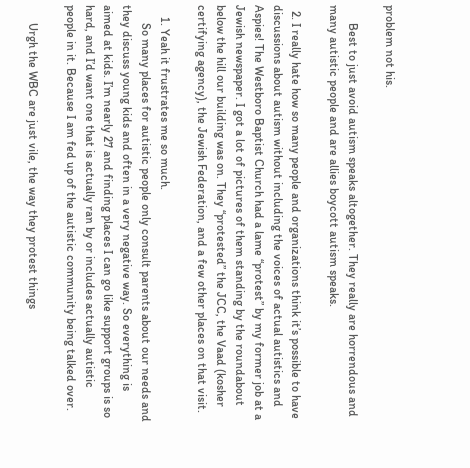problem not his.

      Best to just avoid autism speaks altogether. They really are horrendous and many autistic people and are allies boycott autism speaks.

  2. I really hate how so many people and organizations think it’s possible to have discussions about autism without including the voices of actual autistics and Aspies! The Westboro Baptist Church had a lame “protest” by my former job at a Jewish newspaper. I got a lot of pictures of them standing by the roundabout below the hill our building was on. They “protested” the JCC, the Vaad (kosher certifying agency), the Jewish Federation, and a few other places on that visit.

    1. Yeah it frustrates me so much.
      So many places for autistic people only consult parents about our needs and they discuss young kids and often in a very negative way. So everything is aimed at kids. I’m nearly 27 and finding places I can go like support groups is so hard, and I’d want one that is actually ran by or includes actually autistic people in it. Because I am fed up of the autistic community being talked over.

      Urgh the WBC are just vile, the way they protest things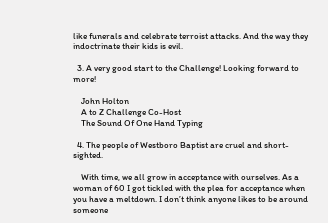like funerals and celebrate terroist attacks. And the way they indoctrinate their kids is evil.

  3. A very good start to the Challenge! Looking forward to more!

    John Holton
    A to Z Challenge Co-Host
    The Sound Of One Hand Typing

  4. The people of Westboro Baptist are cruel and short-sighted.

    With time, we all grow in acceptance with ourselves. As a woman of 60 I got tickled with the plea for acceptance when you have a meltdown. I don’t think anyone likes to be around someone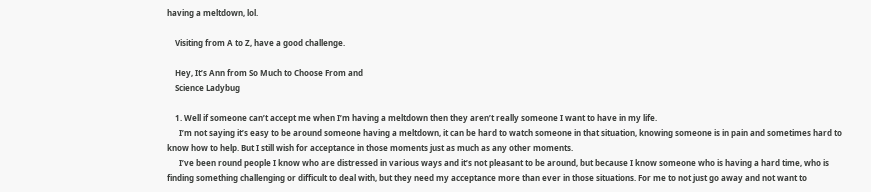having a meltdown, lol.

    Visiting from A to Z, have a good challenge.

    Hey, It’s Ann from So Much to Choose From and
    Science Ladybug

    1. Well if someone can’t accept me when I’m having a meltdown then they aren’t really someone I want to have in my life.
      I’m not saying it’s easy to be around someone having a meltdown, it can be hard to watch someone in that situation, knowing someone is in pain and sometimes hard to know how to help. But I still wish for acceptance in those moments just as much as any other moments.
      I’ve been round people I know who are distressed in various ways and it’s not pleasant to be around, but because I know someone who is having a hard time, who is finding something challenging or difficult to deal with, but they need my acceptance more than ever in those situations. For me to not just go away and not want to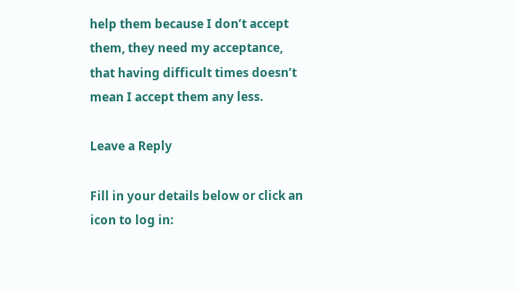help them because I don’t accept them, they need my acceptance, that having difficult times doesn’t mean I accept them any less.

Leave a Reply

Fill in your details below or click an icon to log in: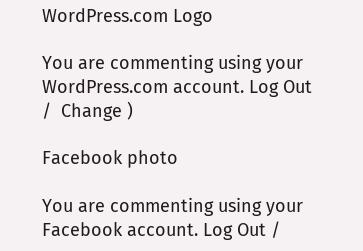WordPress.com Logo

You are commenting using your WordPress.com account. Log Out /  Change )

Facebook photo

You are commenting using your Facebook account. Log Out /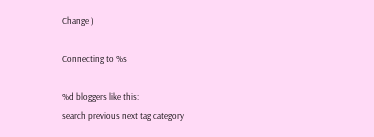Change )

Connecting to %s

%d bloggers like this:
search previous next tag category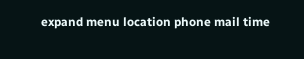expand menu location phone mail time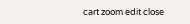cart zoom edit close